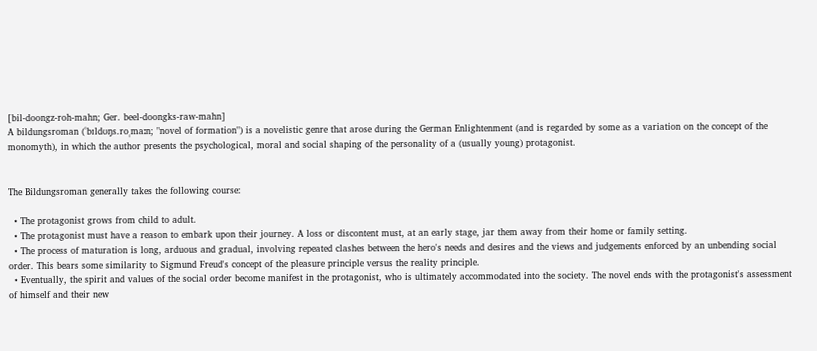[bil-doongz-roh-mahn; Ger. beel-doongks-raw-mahn]
A bildungsroman (ˈbɪldʊŋs.roˌmaːn; "novel of formation") is a novelistic genre that arose during the German Enlightenment (and is regarded by some as a variation on the concept of the monomyth), in which the author presents the psychological, moral and social shaping of the personality of a (usually young) protagonist.


The Bildungsroman generally takes the following course:

  • The protagonist grows from child to adult.
  • The protagonist must have a reason to embark upon their journey. A loss or discontent must, at an early stage, jar them away from their home or family setting.
  • The process of maturation is long, arduous and gradual, involving repeated clashes between the hero's needs and desires and the views and judgements enforced by an unbending social order. This bears some similarity to Sigmund Freud's concept of the pleasure principle versus the reality principle.
  • Eventually, the spirit and values of the social order become manifest in the protagonist, who is ultimately accommodated into the society. The novel ends with the protagonist's assessment of himself and their new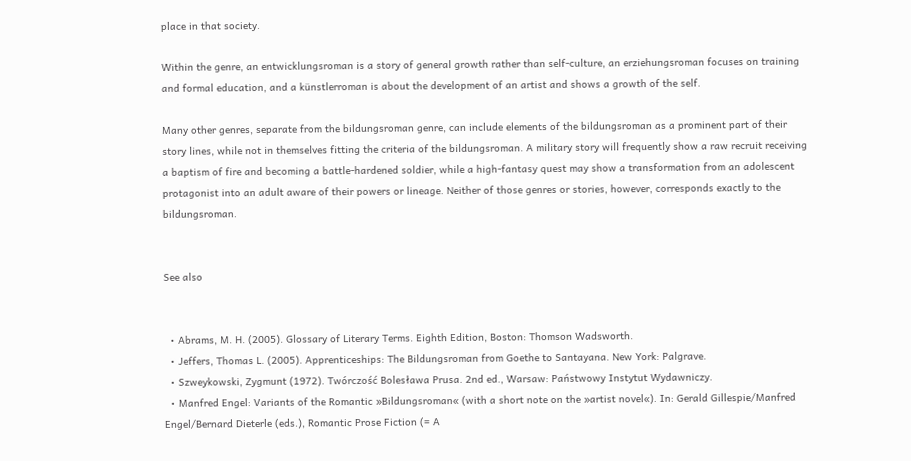place in that society.

Within the genre, an entwicklungsroman is a story of general growth rather than self-culture, an erziehungsroman focuses on training and formal education, and a künstlerroman is about the development of an artist and shows a growth of the self.

Many other genres, separate from the bildungsroman genre, can include elements of the bildungsroman as a prominent part of their story lines, while not in themselves fitting the criteria of the bildungsroman. A military story will frequently show a raw recruit receiving a baptism of fire and becoming a battle-hardened soldier, while a high-fantasy quest may show a transformation from an adolescent protagonist into an adult aware of their powers or lineage. Neither of those genres or stories, however, corresponds exactly to the bildungsroman.


See also


  • Abrams, M. H. (2005). Glossary of Literary Terms. Eighth Edition, Boston: Thomson Wadsworth.
  • Jeffers, Thomas L. (2005). Apprenticeships: The Bildungsroman from Goethe to Santayana. New York: Palgrave.
  • Szweykowski, Zygmunt (1972). Twórczość Bolesława Prusa. 2nd ed., Warsaw: Państwowy Instytut Wydawniczy.
  • Manfred Engel: Variants of the Romantic »Bildungsroman« (with a short note on the »artist novel«). In: Gerald Gillespie/Manfred Engel/Bernard Dieterle (eds.), Romantic Prose Fiction (= A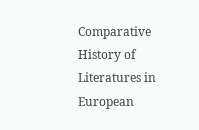Comparative History of Literatures in European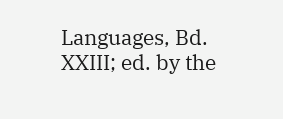Languages, Bd. XXIII; ed. by the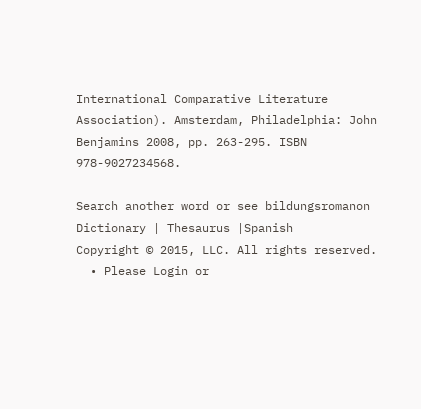International Comparative Literature Association). Amsterdam, Philadelphia: John Benjamins 2008, pp. 263-295. ISBN 978-9027234568.

Search another word or see bildungsromanon Dictionary | Thesaurus |Spanish
Copyright © 2015, LLC. All rights reserved.
  • Please Login or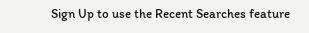Sign Up to use the Recent Searches feature